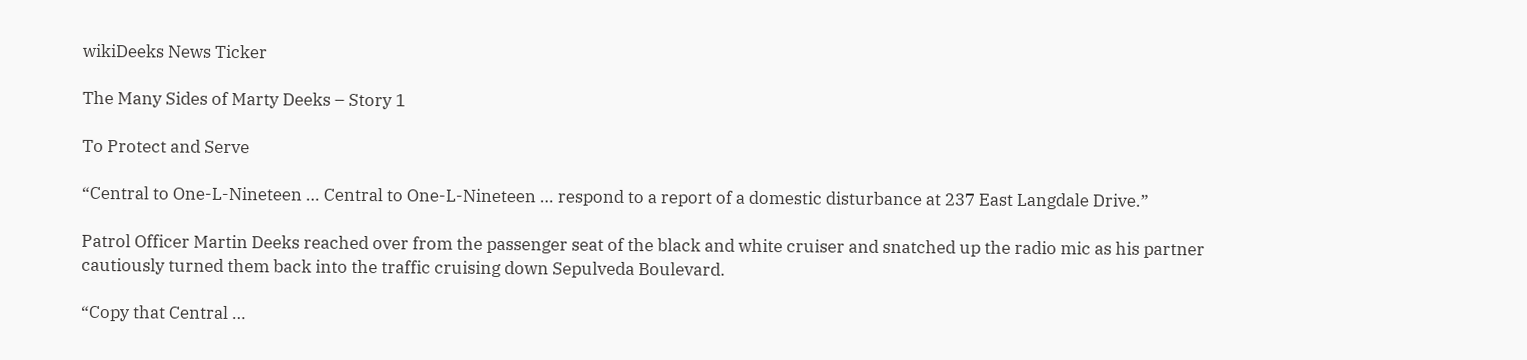wikiDeeks News Ticker

The Many Sides of Marty Deeks – Story 1

To Protect and Serve

“Central to One-L-Nineteen … Central to One-L-Nineteen … respond to a report of a domestic disturbance at 237 East Langdale Drive.”

Patrol Officer Martin Deeks reached over from the passenger seat of the black and white cruiser and snatched up the radio mic as his partner cautiously turned them back into the traffic cruising down Sepulveda Boulevard.

“Copy that Central …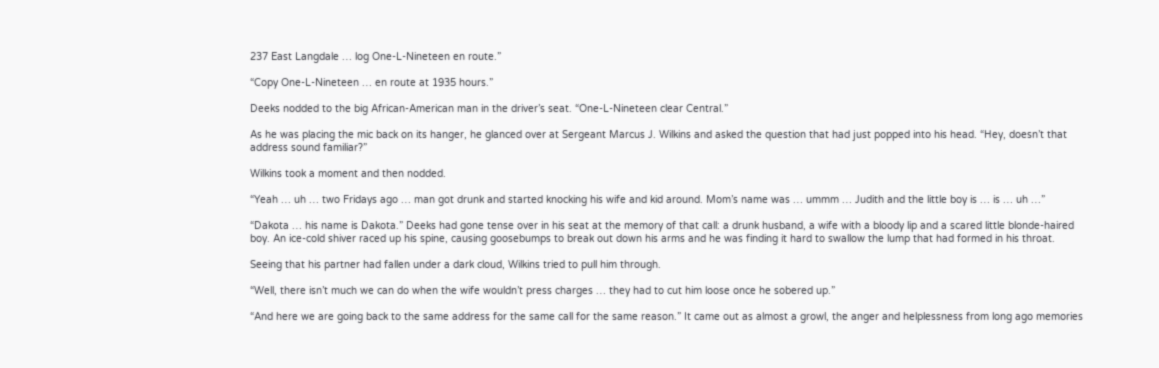237 East Langdale … log One-L-Nineteen en route.”

“Copy One-L-Nineteen … en route at 1935 hours.”

Deeks nodded to the big African-American man in the driver’s seat. “One-L-Nineteen clear Central.”

As he was placing the mic back on its hanger, he glanced over at Sergeant Marcus J. Wilkins and asked the question that had just popped into his head. “Hey, doesn’t that address sound familiar?”

Wilkins took a moment and then nodded.

“Yeah … uh … two Fridays ago … man got drunk and started knocking his wife and kid around. Mom’s name was … ummm … Judith and the little boy is … is … uh …”

“Dakota … his name is Dakota.” Deeks had gone tense over in his seat at the memory of that call: a drunk husband, a wife with a bloody lip and a scared little blonde-haired boy. An ice-cold shiver raced up his spine, causing goosebumps to break out down his arms and he was finding it hard to swallow the lump that had formed in his throat.

Seeing that his partner had fallen under a dark cloud, Wilkins tried to pull him through.

“Well, there isn’t much we can do when the wife wouldn’t press charges … they had to cut him loose once he sobered up.”

“And here we are going back to the same address for the same call for the same reason.” It came out as almost a growl, the anger and helplessness from long ago memories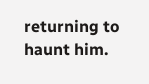returning to haunt him.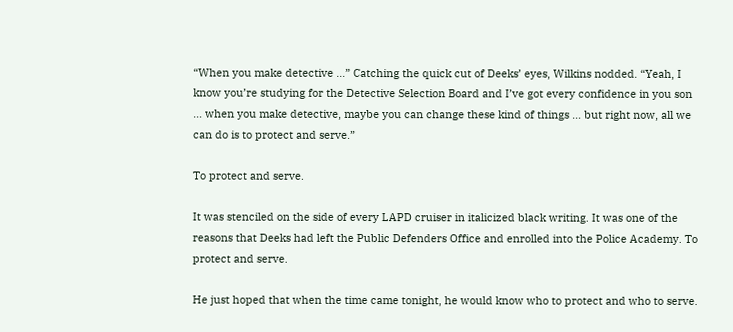“When you make detective …” Catching the quick cut of Deeks’ eyes, Wilkins nodded. “Yeah, I know you’re studying for the Detective Selection Board and I’ve got every confidence in you son … when you make detective, maybe you can change these kind of things … but right now, all we can do is to protect and serve.”

To protect and serve.

It was stenciled on the side of every LAPD cruiser in italicized black writing. It was one of the reasons that Deeks had left the Public Defenders Office and enrolled into the Police Academy. To protect and serve.

He just hoped that when the time came tonight, he would know who to protect and who to serve.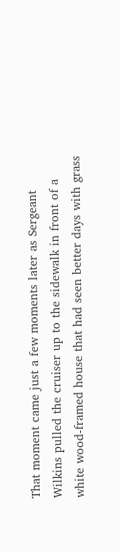That moment came just a few moments later as Sergeant Wilkins pulled the cruiser up to the sidewalk in front of a white wood-framed house that had seen better days with grass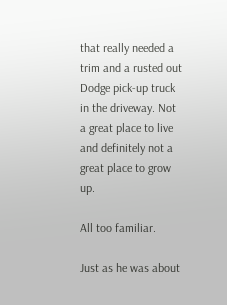that really needed a trim and a rusted out Dodge pick-up truck in the driveway. Not a great place to live and definitely not a great place to grow up.

All too familiar.

Just as he was about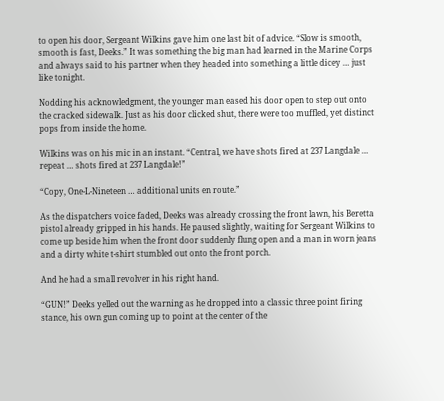to open his door, Sergeant Wilkins gave him one last bit of advice. “Slow is smooth, smooth is fast, Deeks.” It was something the big man had learned in the Marine Corps and always said to his partner when they headed into something a little dicey … just like tonight.

Nodding his acknowledgment, the younger man eased his door open to step out onto the cracked sidewalk. Just as his door clicked shut, there were too muffled, yet distinct pops from inside the home.

Wilkins was on his mic in an instant. “Central, we have shots fired at 237 Langdale … repeat … shots fired at 237 Langdale!”

“Copy, One-L-Nineteen … additional units en route.”

As the dispatchers voice faded, Deeks was already crossing the front lawn, his Beretta pistol already gripped in his hands. He paused slightly, waiting for Sergeant Wilkins to come up beside him when the front door suddenly flung open and a man in worn jeans and a dirty white t-shirt stumbled out onto the front porch.

And he had a small revolver in his right hand.

“GUN!” Deeks yelled out the warning as he dropped into a classic three point firing stance, his own gun coming up to point at the center of the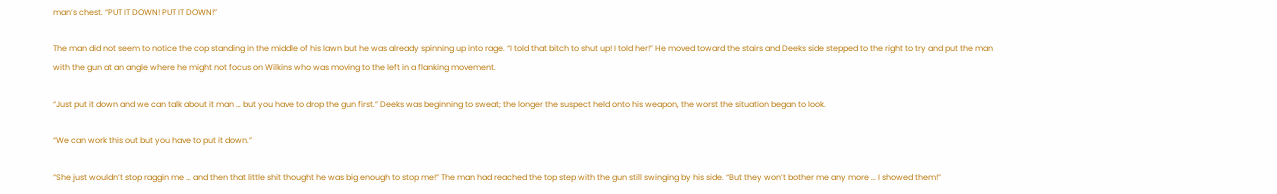man’s chest. “PUT IT DOWN! PUT IT DOWN!”

The man did not seem to notice the cop standing in the middle of his lawn but he was already spinning up into rage. “I told that bitch to shut up! I told her!” He moved toward the stairs and Deeks side stepped to the right to try and put the man with the gun at an angle where he might not focus on Wilkins who was moving to the left in a flanking movement.

“Just put it down and we can talk about it man … but you have to drop the gun first.” Deeks was beginning to sweat; the longer the suspect held onto his weapon, the worst the situation began to look.

“We can work this out but you have to put it down.”

“She just wouldn’t stop raggin me … and then that little shit thought he was big enough to stop me!” The man had reached the top step with the gun still swinging by his side. “But they won’t bother me any more … I showed them!”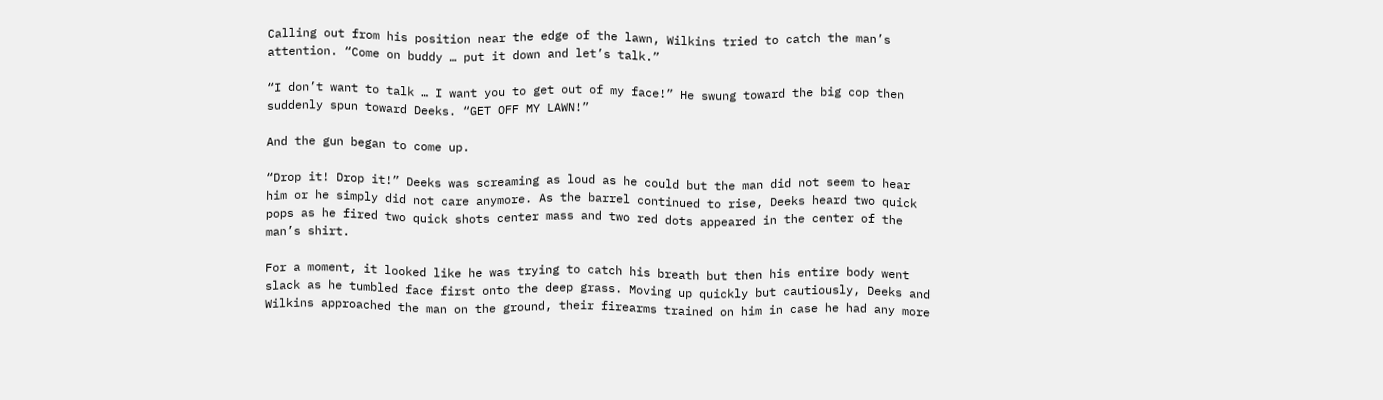Calling out from his position near the edge of the lawn, Wilkins tried to catch the man’s attention. “Come on buddy … put it down and let’s talk.”

“I don’t want to talk … I want you to get out of my face!” He swung toward the big cop then suddenly spun toward Deeks. “GET OFF MY LAWN!”

And the gun began to come up.

“Drop it! Drop it!” Deeks was screaming as loud as he could but the man did not seem to hear him or he simply did not care anymore. As the barrel continued to rise, Deeks heard two quick pops as he fired two quick shots center mass and two red dots appeared in the center of the man’s shirt.

For a moment, it looked like he was trying to catch his breath but then his entire body went slack as he tumbled face first onto the deep grass. Moving up quickly but cautiously, Deeks and Wilkins approached the man on the ground, their firearms trained on him in case he had any more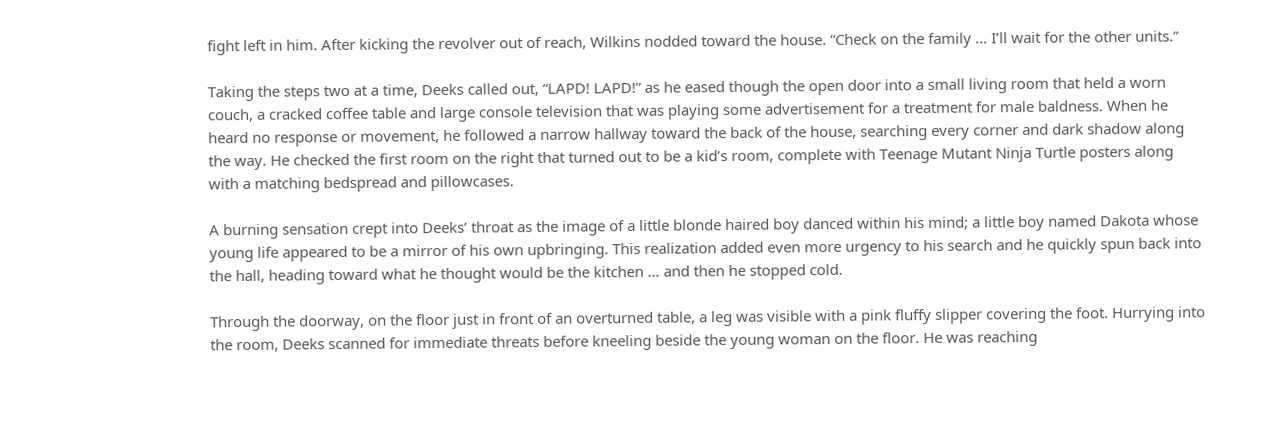fight left in him. After kicking the revolver out of reach, Wilkins nodded toward the house. “Check on the family … I’ll wait for the other units.”

Taking the steps two at a time, Deeks called out, “LAPD! LAPD!” as he eased though the open door into a small living room that held a worn couch, a cracked coffee table and large console television that was playing some advertisement for a treatment for male baldness. When he heard no response or movement, he followed a narrow hallway toward the back of the house, searching every corner and dark shadow along the way. He checked the first room on the right that turned out to be a kid’s room, complete with Teenage Mutant Ninja Turtle posters along with a matching bedspread and pillowcases.

A burning sensation crept into Deeks’ throat as the image of a little blonde haired boy danced within his mind; a little boy named Dakota whose young life appeared to be a mirror of his own upbringing. This realization added even more urgency to his search and he quickly spun back into the hall, heading toward what he thought would be the kitchen … and then he stopped cold.

Through the doorway, on the floor just in front of an overturned table, a leg was visible with a pink fluffy slipper covering the foot. Hurrying into the room, Deeks scanned for immediate threats before kneeling beside the young woman on the floor. He was reaching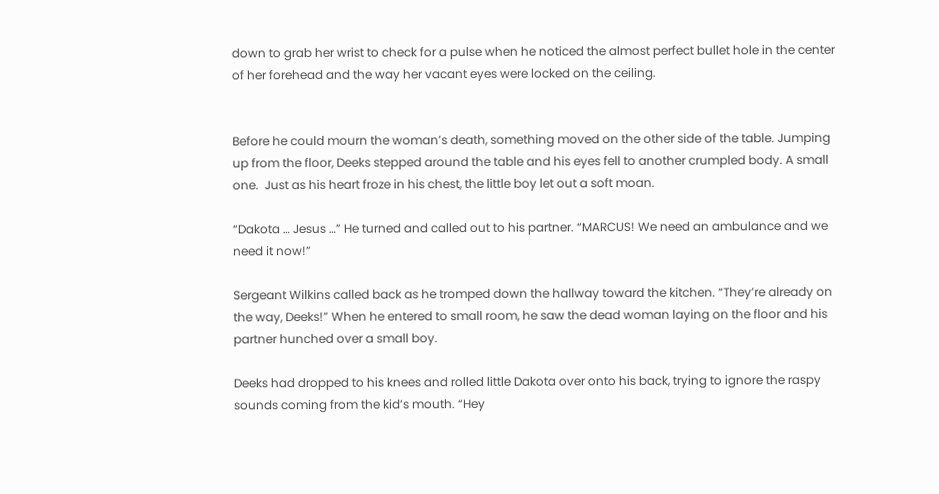down to grab her wrist to check for a pulse when he noticed the almost perfect bullet hole in the center of her forehead and the way her vacant eyes were locked on the ceiling.


Before he could mourn the woman’s death, something moved on the other side of the table. Jumping up from the floor, Deeks stepped around the table and his eyes fell to another crumpled body. A small one.  Just as his heart froze in his chest, the little boy let out a soft moan.

“Dakota … Jesus …” He turned and called out to his partner. “MARCUS! We need an ambulance and we need it now!”

Sergeant Wilkins called back as he tromped down the hallway toward the kitchen. “They’re already on the way, Deeks!” When he entered to small room, he saw the dead woman laying on the floor and his partner hunched over a small boy.

Deeks had dropped to his knees and rolled little Dakota over onto his back, trying to ignore the raspy sounds coming from the kid’s mouth. “Hey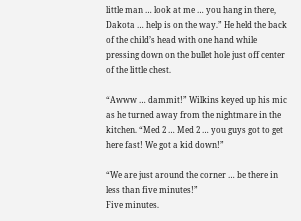little man … look at me … you hang in there, Dakota … help is on the way.” He held the back of the child’s head with one hand while pressing down on the bullet hole just off center of the little chest.

“Awww … dammit!” Wilkins keyed up his mic as he turned away from the nightmare in the kitchen. “Med 2 … Med 2 … you guys got to get here fast! We got a kid down!”

“We are just around the corner … be there in less than five minutes!”
Five minutes.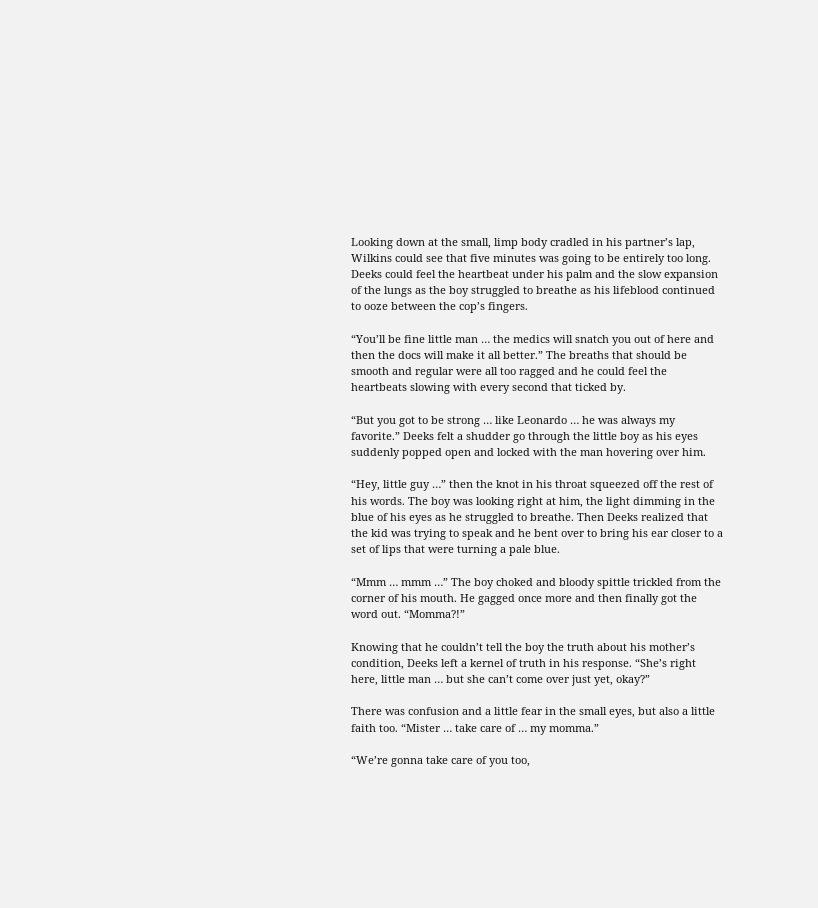Looking down at the small, limp body cradled in his partner’s lap, Wilkins could see that five minutes was going to be entirely too long.
Deeks could feel the heartbeat under his palm and the slow expansion of the lungs as the boy struggled to breathe as his lifeblood continued to ooze between the cop’s fingers.

“You’ll be fine little man … the medics will snatch you out of here and then the docs will make it all better.” The breaths that should be smooth and regular were all too ragged and he could feel the heartbeats slowing with every second that ticked by.

“But you got to be strong … like Leonardo … he was always my favorite.” Deeks felt a shudder go through the little boy as his eyes suddenly popped open and locked with the man hovering over him.

“Hey, little guy …” then the knot in his throat squeezed off the rest of his words. The boy was looking right at him, the light dimming in the blue of his eyes as he struggled to breathe. Then Deeks realized that the kid was trying to speak and he bent over to bring his ear closer to a set of lips that were turning a pale blue.

“Mmm … mmm …” The boy choked and bloody spittle trickled from the corner of his mouth. He gagged once more and then finally got the word out. “Momma?!”

Knowing that he couldn’t tell the boy the truth about his mother’s condition, Deeks left a kernel of truth in his response. “She’s right here, little man … but she can’t come over just yet, okay?”

There was confusion and a little fear in the small eyes, but also a little faith too. “Mister … take care of … my momma.”

“We’re gonna take care of you too,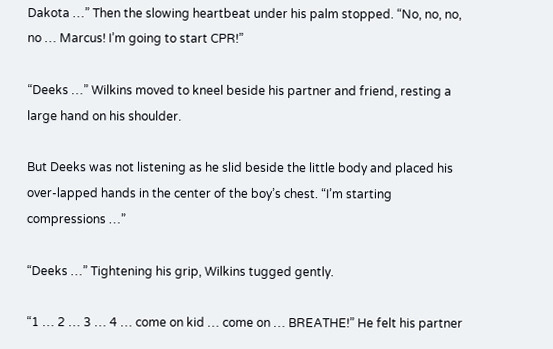Dakota …” Then the slowing heartbeat under his palm stopped. “No, no, no, no … Marcus! I’m going to start CPR!”

“Deeks …” Wilkins moved to kneel beside his partner and friend, resting a large hand on his shoulder.

But Deeks was not listening as he slid beside the little body and placed his over-lapped hands in the center of the boy’s chest. “I’m starting compressions …”

“Deeks …” Tightening his grip, Wilkins tugged gently.

“1 … 2 … 3 … 4 … come on kid … come on … BREATHE!” He felt his partner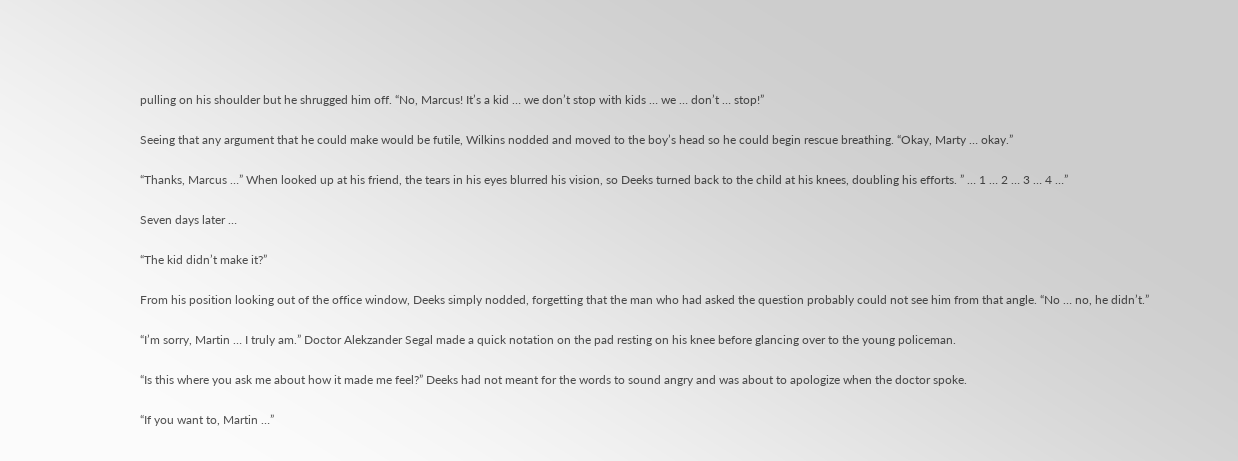pulling on his shoulder but he shrugged him off. “No, Marcus! It’s a kid … we don’t stop with kids … we … don’t … stop!”

Seeing that any argument that he could make would be futile, Wilkins nodded and moved to the boy’s head so he could begin rescue breathing. “Okay, Marty … okay.”

“Thanks, Marcus …” When looked up at his friend, the tears in his eyes blurred his vision, so Deeks turned back to the child at his knees, doubling his efforts. ” … 1 … 2 … 3 … 4 …”

Seven days later …

“The kid didn’t make it?”

From his position looking out of the office window, Deeks simply nodded, forgetting that the man who had asked the question probably could not see him from that angle. “No … no, he didn’t.”

“I’m sorry, Martin … I truly am.” Doctor Alekzander Segal made a quick notation on the pad resting on his knee before glancing over to the young policeman.

“Is this where you ask me about how it made me feel?” Deeks had not meant for the words to sound angry and was about to apologize when the doctor spoke.

“If you want to, Martin …”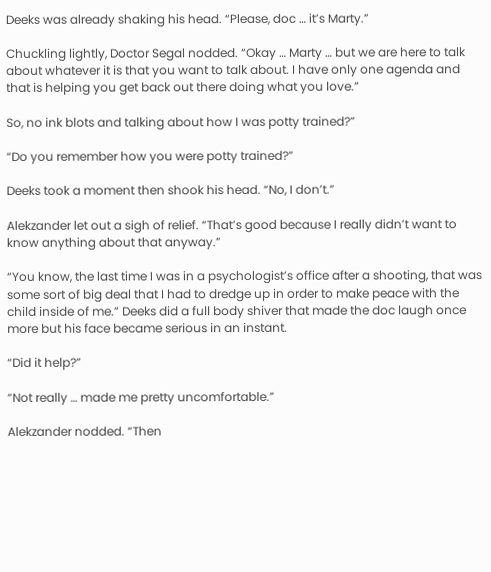Deeks was already shaking his head. “Please, doc … it’s Marty.”

Chuckling lightly, Doctor Segal nodded. “Okay … Marty … but we are here to talk about whatever it is that you want to talk about. I have only one agenda and that is helping you get back out there doing what you love.”

So, no ink blots and talking about how I was potty trained?”

“Do you remember how you were potty trained?”

Deeks took a moment then shook his head. “No, I don’t.”

Alekzander let out a sigh of relief. “That’s good because I really didn’t want to know anything about that anyway.”

“You know, the last time I was in a psychologist’s office after a shooting, that was some sort of big deal that I had to dredge up in order to make peace with the child inside of me.” Deeks did a full body shiver that made the doc laugh once more but his face became serious in an instant.

“Did it help?”

“Not really … made me pretty uncomfortable.”

Alekzander nodded. “Then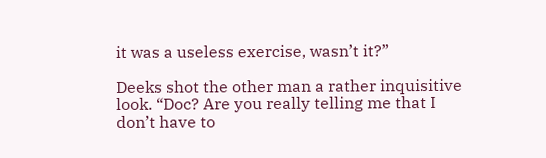it was a useless exercise, wasn’t it?”

Deeks shot the other man a rather inquisitive look. “Doc? Are you really telling me that I don’t have to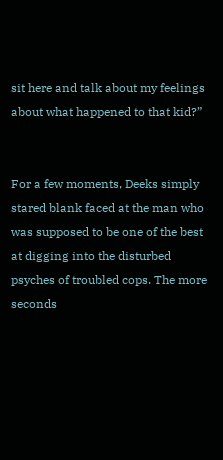sit here and talk about my feelings about what happened to that kid?”


For a few moments, Deeks simply stared blank faced at the man who was supposed to be one of the best at digging into the disturbed psyches of troubled cops. The more seconds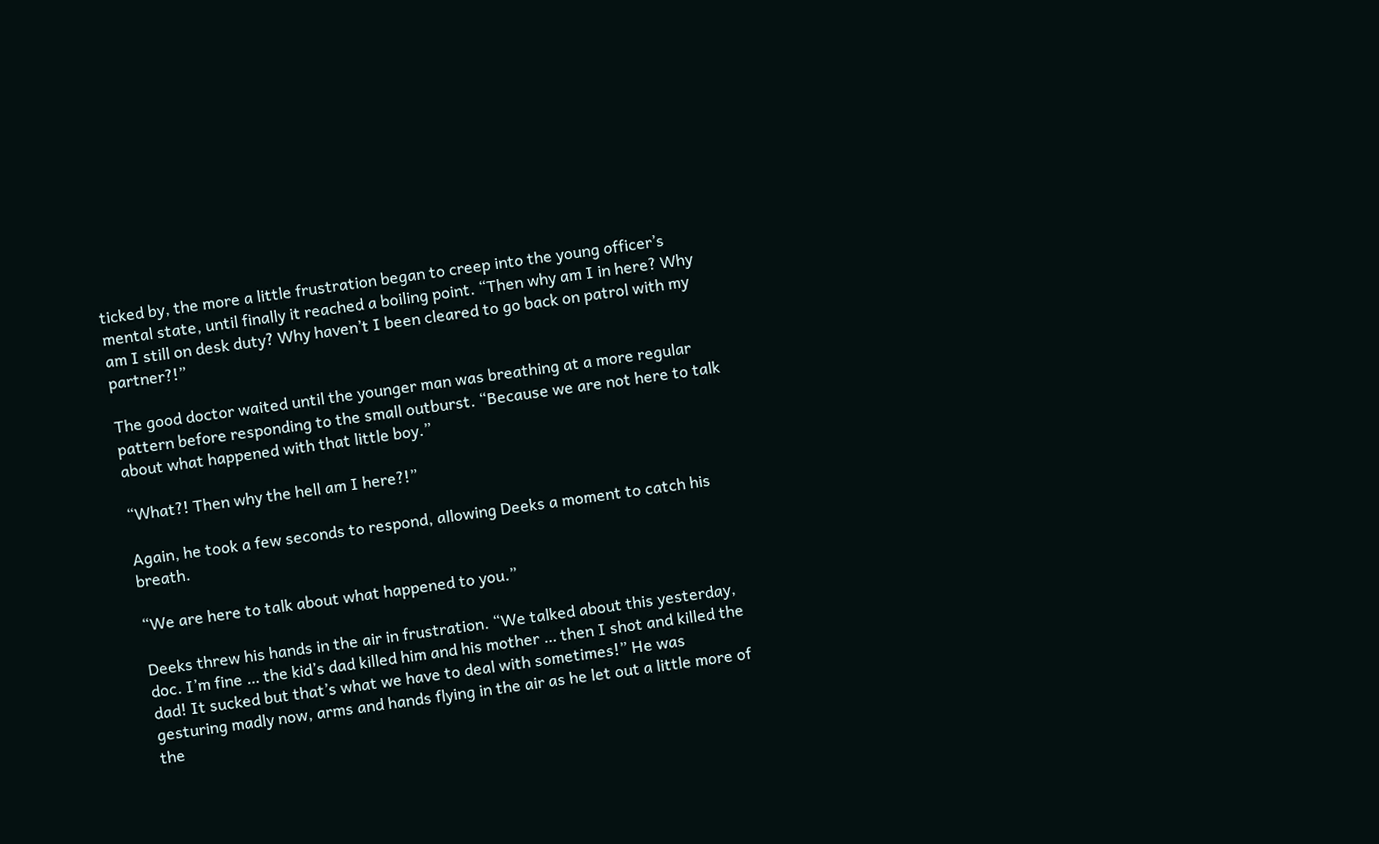ticked by, the more a little frustration began to creep into the young officer’s mental state, until finally it reached a boiling point. “Then why am I in here? Why am I still on desk duty? Why haven’t I been cleared to go back on patrol with my partner?!”

The good doctor waited until the younger man was breathing at a more regular pattern before responding to the small outburst. “Because we are not here to talk about what happened with that little boy.”

“What?! Then why the hell am I here?!”

Again, he took a few seconds to respond, allowing Deeks a moment to catch his breath.

“We are here to talk about what happened to you.”

Deeks threw his hands in the air in frustration. “We talked about this yesterday, doc. I’m fine … the kid’s dad killed him and his mother … then I shot and killed the dad! It sucked but that’s what we have to deal with sometimes!” He was gesturing madly now, arms and hands flying in the air as he let out a little more of the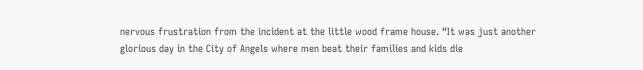nervous frustration from the incident at the little wood frame house. “It was just another glorious day in the City of Angels where men beat their families and kids die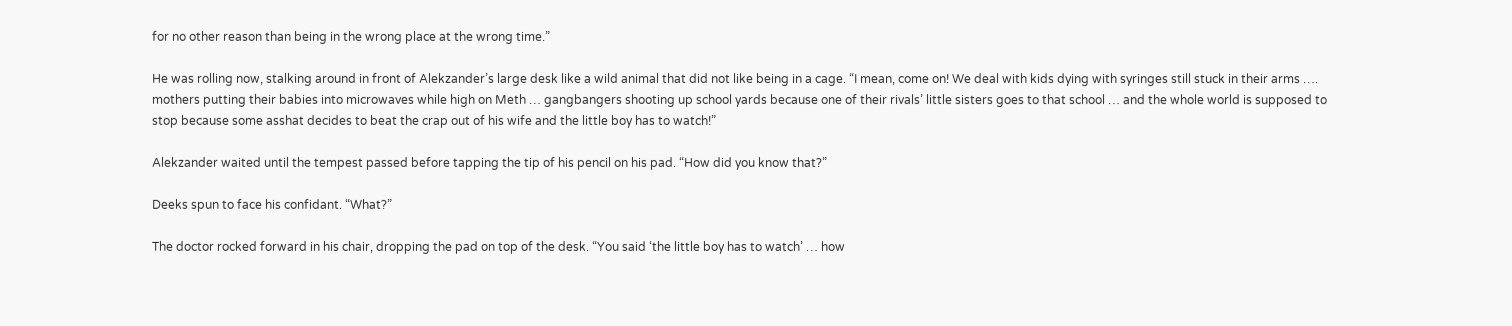for no other reason than being in the wrong place at the wrong time.”

He was rolling now, stalking around in front of Alekzander’s large desk like a wild animal that did not like being in a cage. “I mean, come on! We deal with kids dying with syringes still stuck in their arms …. mothers putting their babies into microwaves while high on Meth … gangbangers shooting up school yards because one of their rivals’ little sisters goes to that school … and the whole world is supposed to stop because some asshat decides to beat the crap out of his wife and the little boy has to watch!”

Alekzander waited until the tempest passed before tapping the tip of his pencil on his pad. “How did you know that?”

Deeks spun to face his confidant. “What?”

The doctor rocked forward in his chair, dropping the pad on top of the desk. “You said ‘the little boy has to watch’ … how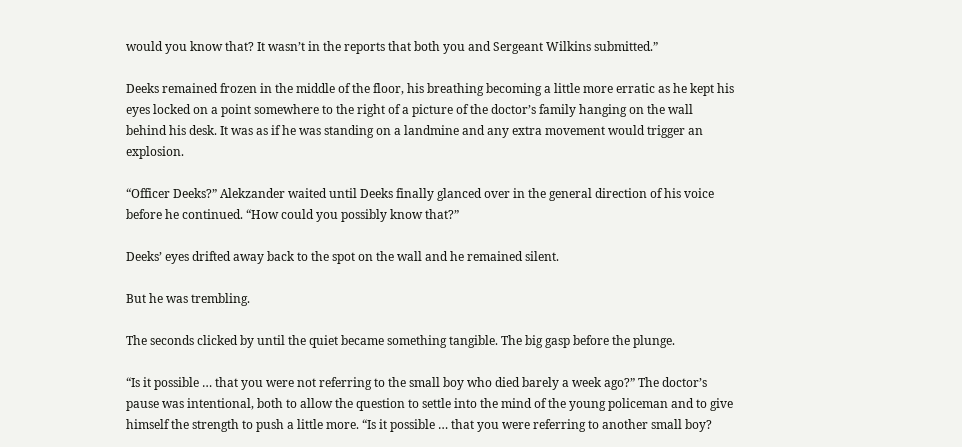would you know that? It wasn’t in the reports that both you and Sergeant Wilkins submitted.”

Deeks remained frozen in the middle of the floor, his breathing becoming a little more erratic as he kept his eyes locked on a point somewhere to the right of a picture of the doctor’s family hanging on the wall behind his desk. It was as if he was standing on a landmine and any extra movement would trigger an explosion.

“Officer Deeks?” Alekzander waited until Deeks finally glanced over in the general direction of his voice before he continued. “How could you possibly know that?”

Deeks’ eyes drifted away back to the spot on the wall and he remained silent.

But he was trembling.

The seconds clicked by until the quiet became something tangible. The big gasp before the plunge.

“Is it possible … that you were not referring to the small boy who died barely a week ago?” The doctor’s pause was intentional, both to allow the question to settle into the mind of the young policeman and to give himself the strength to push a little more. “Is it possible … that you were referring to another small boy?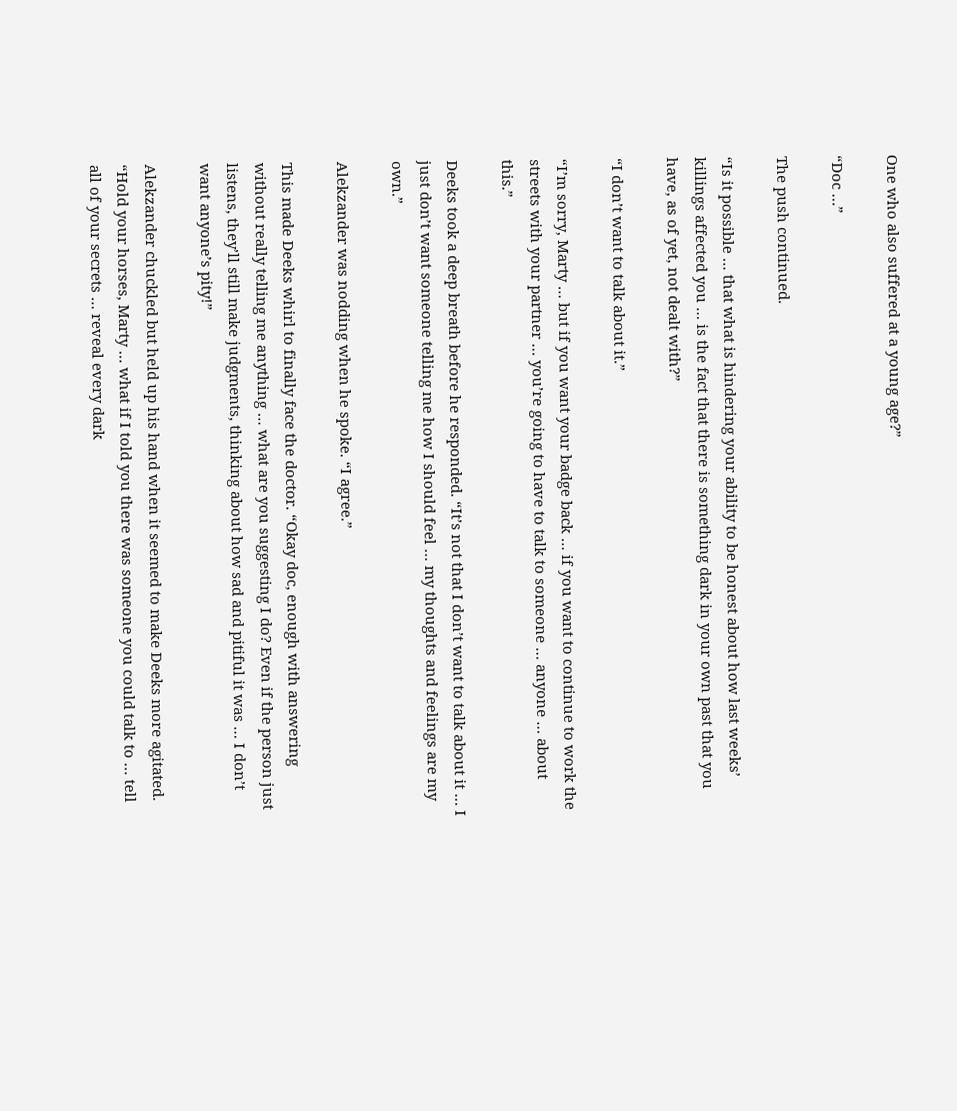One who also suffered at a young age?”

“Doc …”

The push continued.

“Is it possible … that what is hindering your ability to be honest about how last weeks’ killings affected you … is the fact that there is something dark in your own past that you have, as of yet, not dealt with?”

“I don’t want to talk about it.”

“I’m sorry, Marty … but if you want your badge back … if you want to continue to work the streets with your partner … you’re going to have to talk to someone … anyone … about this.”

Deeks took a deep breath before he responded. “It’s not that I don’t want to talk about it … I just don’t want someone telling me how I should feel … my thoughts and feelings are my own.”

Alekzander was nodding when he spoke. “I agree.”

This made Deeks whirl to finally face the doctor. “Okay doc, enough with answering without really telling me anything … what are you suggesting I do? Even if the person just listens, they’ll still make judgments, thinking about how sad and pitiful it was … I don’t want anyone’s pity!”

Alekzander chuckled but held up his hand when it seemed to make Deeks more agitated. “Hold your horses, Marty … what if I told you there was someone you could talk to … tell all of your secrets … reveal every dark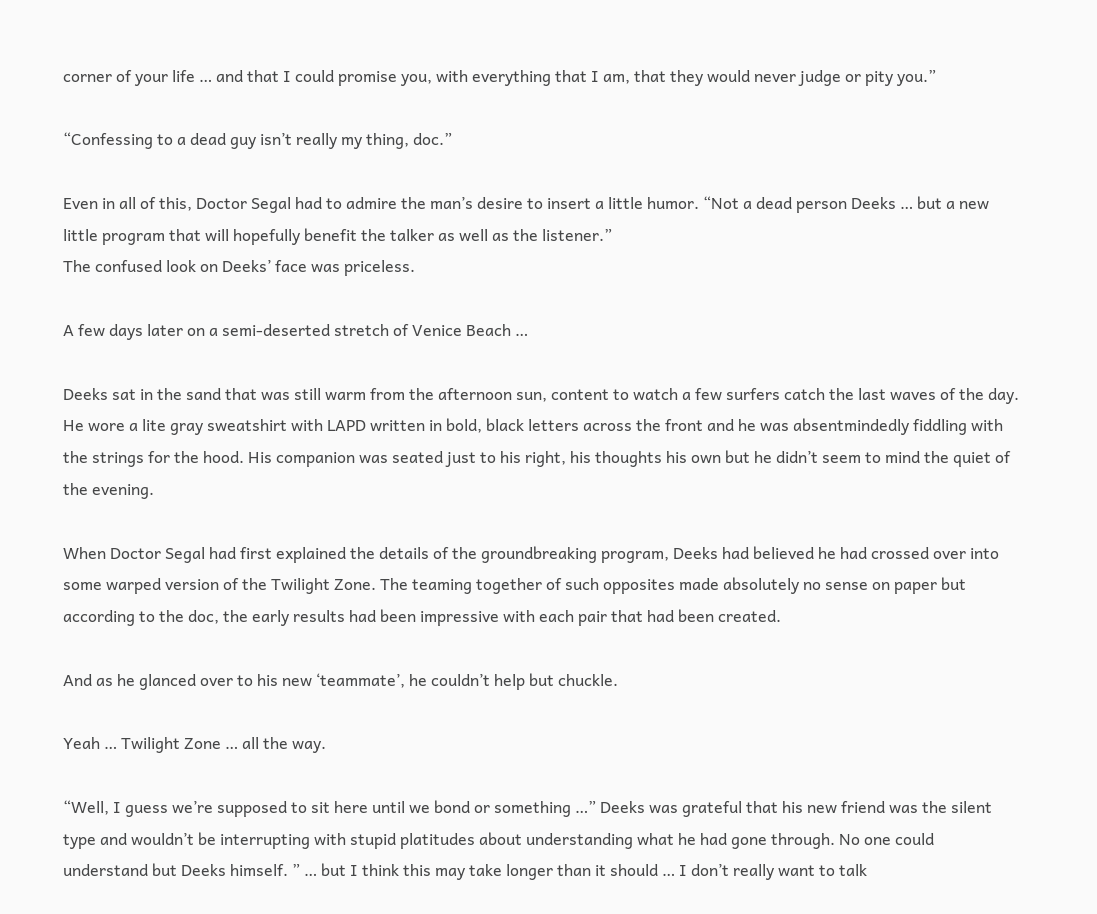corner of your life … and that I could promise you, with everything that I am, that they would never judge or pity you.”

“Confessing to a dead guy isn’t really my thing, doc.”

Even in all of this, Doctor Segal had to admire the man’s desire to insert a little humor. “Not a dead person Deeks … but a new little program that will hopefully benefit the talker as well as the listener.”
The confused look on Deeks’ face was priceless.

A few days later on a semi-deserted stretch of Venice Beach …

Deeks sat in the sand that was still warm from the afternoon sun, content to watch a few surfers catch the last waves of the day. He wore a lite gray sweatshirt with LAPD written in bold, black letters across the front and he was absentmindedly fiddling with the strings for the hood. His companion was seated just to his right, his thoughts his own but he didn’t seem to mind the quiet of the evening.

When Doctor Segal had first explained the details of the groundbreaking program, Deeks had believed he had crossed over into some warped version of the Twilight Zone. The teaming together of such opposites made absolutely no sense on paper but according to the doc, the early results had been impressive with each pair that had been created.

And as he glanced over to his new ‘teammate’, he couldn’t help but chuckle.

Yeah … Twilight Zone … all the way.

“Well, I guess we’re supposed to sit here until we bond or something …” Deeks was grateful that his new friend was the silent type and wouldn’t be interrupting with stupid platitudes about understanding what he had gone through. No one could understand but Deeks himself. ” … but I think this may take longer than it should … I don’t really want to talk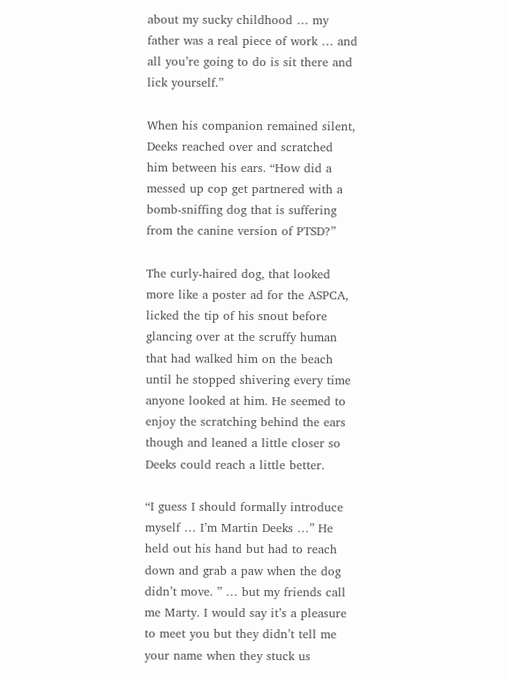about my sucky childhood … my father was a real piece of work … and all you’re going to do is sit there and lick yourself.”

When his companion remained silent, Deeks reached over and scratched him between his ears. “How did a messed up cop get partnered with a bomb-sniffing dog that is suffering from the canine version of PTSD?”

The curly-haired dog, that looked more like a poster ad for the ASPCA, licked the tip of his snout before glancing over at the scruffy human that had walked him on the beach until he stopped shivering every time anyone looked at him. He seemed to enjoy the scratching behind the ears though and leaned a little closer so Deeks could reach a little better.

“I guess I should formally introduce myself … I’m Martin Deeks …” He held out his hand but had to reach down and grab a paw when the dog didn’t move. ” … but my friends call me Marty. I would say it’s a pleasure to meet you but they didn’t tell me your name when they stuck us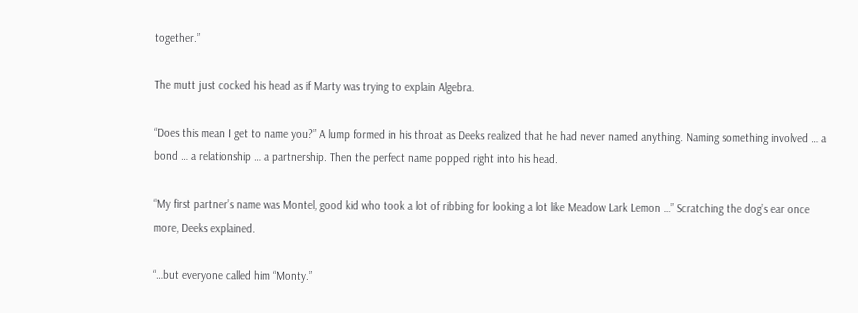together.”

The mutt just cocked his head as if Marty was trying to explain Algebra.

“Does this mean I get to name you?” A lump formed in his throat as Deeks realized that he had never named anything. Naming something involved … a bond … a relationship … a partnership. Then the perfect name popped right into his head.

“My first partner’s name was Montel, good kid who took a lot of ribbing for looking a lot like Meadow Lark Lemon …” Scratching the dog’s ear once more, Deeks explained.

“…but everyone called him “Monty.”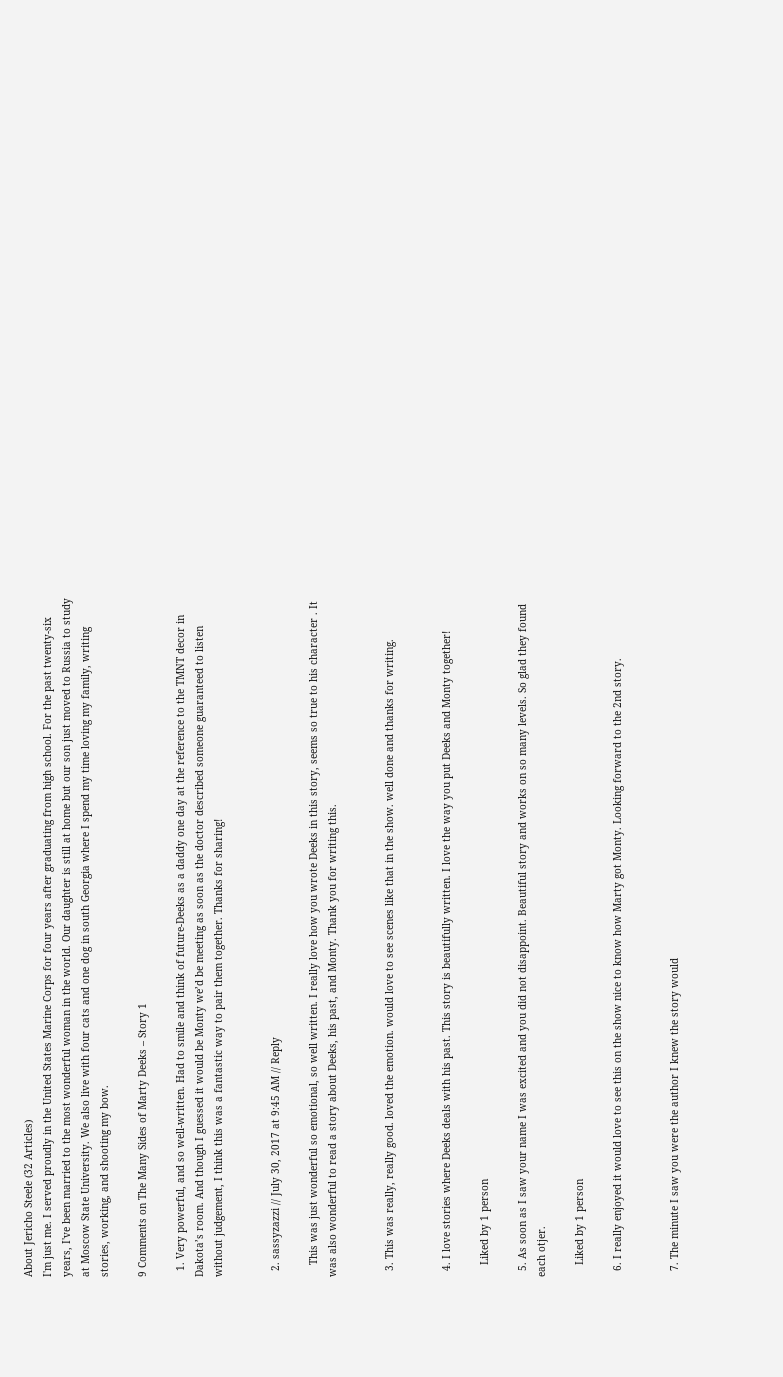About Jericho Steele (32 Articles)
I'm just me. I served proudly in the United States Marine Corps for four years after graduating from high school. For the past twenty-six years, I've been married to the most wonderful woman in the world. Our daughter is still at home but our son just moved to Russia to study at Moscow State University. We also live with four cats and one dog in south Georgia where I spend my time loving my family, writing stories, working, and shooting my bow.

9 Comments on The Many Sides of Marty Deeks – Story 1

  1. Very powerful, and so well-written. Had to smile and think of future-Deeks as a daddy one day at the reference to the TMNT decor in Dakota’s room. And though I guessed it would be Monty we’d be meeting as soon as the doctor described someone guaranteed to listen without judgement, I think this was a fantastic way to pair them together. Thanks for sharing!


  2. sassyzazzi // July 30, 2017 at 9:45 AM // Reply

    This was just wonderful so emotional, so well written. I really love how you wrote Deeks in this story, seems so true to his character . It was also wonderful to read a story about Deeks, his past, and Monty. Thank you for writing this.


  3. This was really, really good. loved the emotion. would love to see scenes like that in the show. well done and thanks for writing.


  4. I love stories where Deeks deals with his past. This story is beautifully written. I love the way you put Deeks and Monty together!

    Liked by 1 person

  5. As soon as I saw your name I was excited and you did not disappoint. Beautiful story and works on so many levels. So glad they found each otjer.

    Liked by 1 person

  6. I really enjoyed it would love to see this on the show nice to know how Marty got Monty. Looking forward to the 2nd story.


  7. The minute I saw you were the author I knew the story would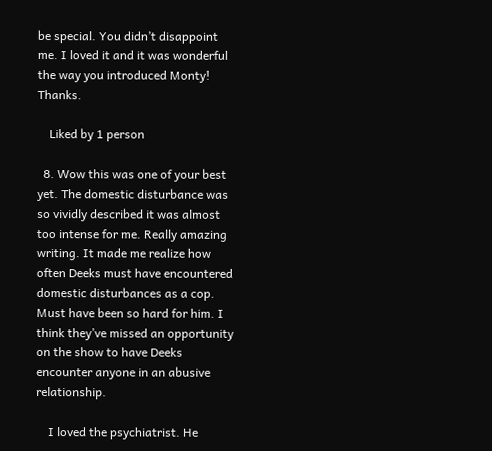be special. You didn’t disappoint me. I loved it and it was wonderful the way you introduced Monty! Thanks.

    Liked by 1 person

  8. Wow this was one of your best yet. The domestic disturbance was so vividly described it was almost too intense for me. Really amazing writing. It made me realize how often Deeks must have encountered domestic disturbances as a cop. Must have been so hard for him. I think they’ve missed an opportunity on the show to have Deeks encounter anyone in an abusive relationship.

    I loved the psychiatrist. He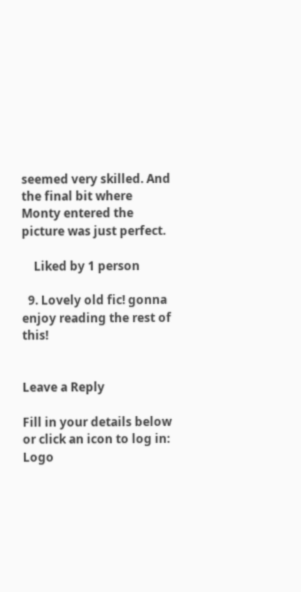seemed very skilled. And the final bit where Monty entered the picture was just perfect.

    Liked by 1 person

  9. Lovely old fic! gonna enjoy reading the rest of this!


Leave a Reply

Fill in your details below or click an icon to log in: Logo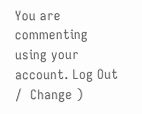You are commenting using your account. Log Out /  Change )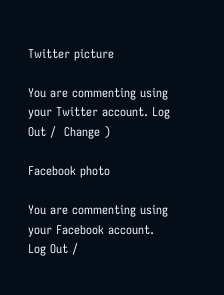Twitter picture

You are commenting using your Twitter account. Log Out /  Change )

Facebook photo

You are commenting using your Facebook account. Log Out /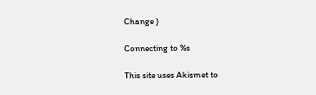Change )

Connecting to %s

This site uses Akismet to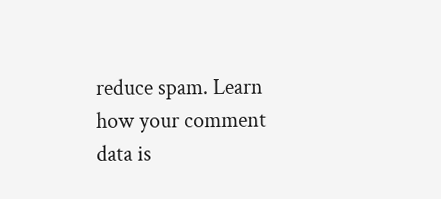reduce spam. Learn how your comment data is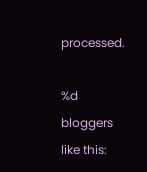processed.

%d bloggers like this: